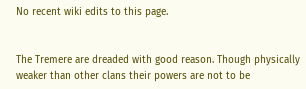No recent wiki edits to this page.


The Tremere are dreaded with good reason. Though physically weaker than other clans their powers are not to be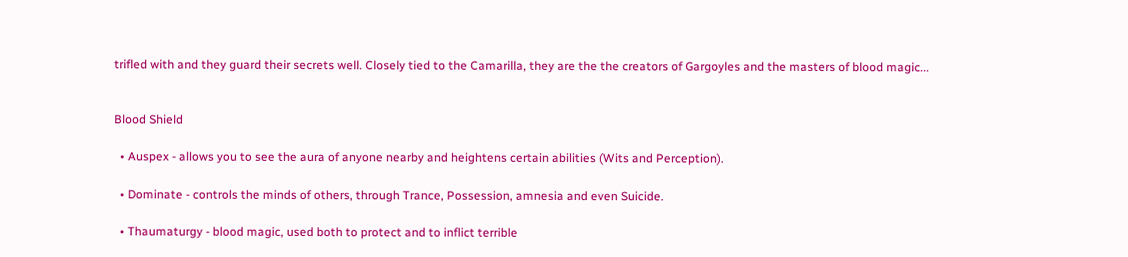trifled with and they guard their secrets well. Closely tied to the Camarilla, they are the the creators of Gargoyles and the masters of blood magic...


Blood Shield

  • Auspex - allows you to see the aura of anyone nearby and heightens certain abilities (Wits and Perception).

  • Dominate - controls the minds of others, through Trance, Possession, amnesia and even Suicide.

  • Thaumaturgy - blood magic, used both to protect and to inflict terrible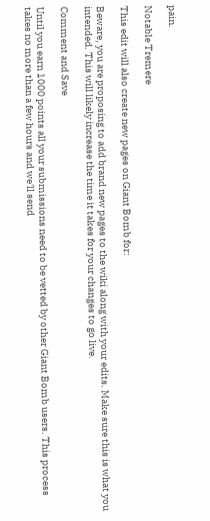pain.

Notable Tremere

This edit will also create new pages on Giant Bomb for:

Beware, you are proposing to add brand new pages to the wiki along with your edits. Make sure this is what you intended. This will likely increase the time it takes for your changes to go live.

Comment and Save

Until you earn 1000 points all your submissions need to be vetted by other Giant Bomb users. This process takes no more than a few hours and we'll send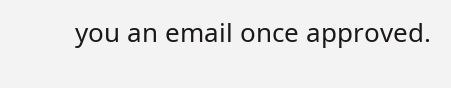you an email once approved.